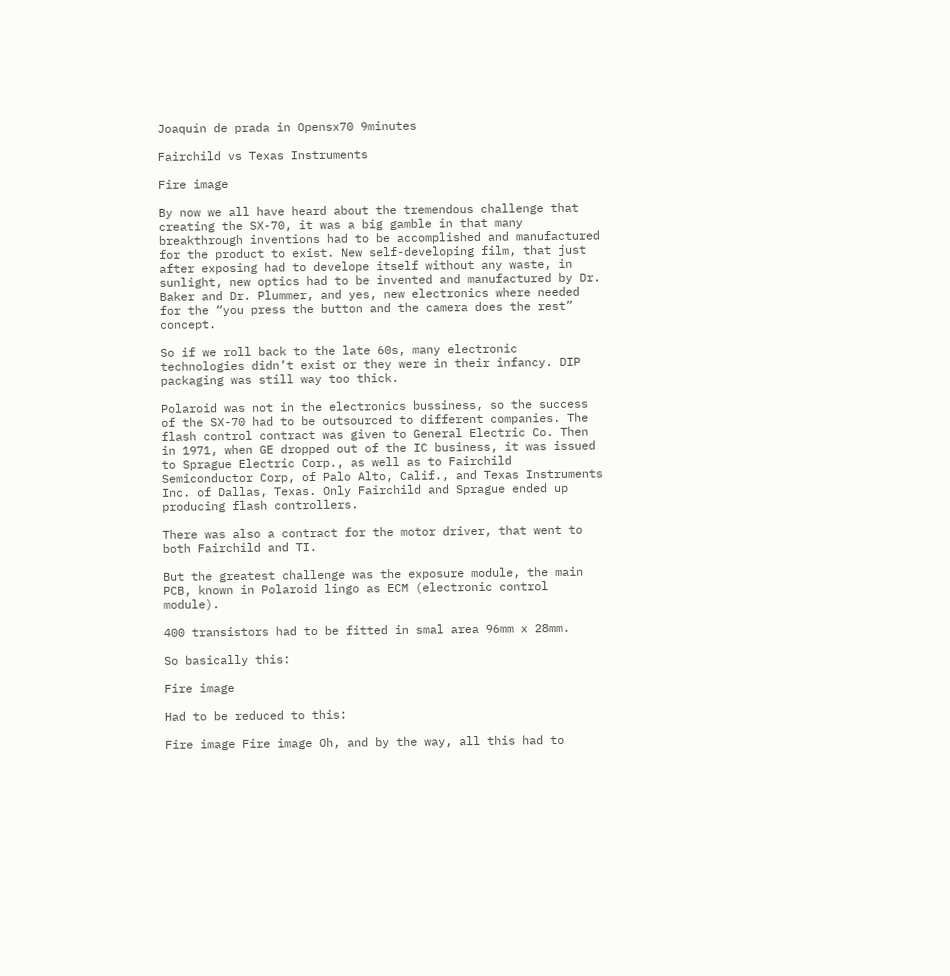Joaquín de prada in Opensx70 9minutes

Fairchild vs Texas Instruments

Fire image

By now we all have heard about the tremendous challenge that creating the SX-70, it was a big gamble in that many breakthrough inventions had to be accomplished and manufactured for the product to exist. New self-developing film, that just after exposing had to develope itself without any waste, in sunlight, new optics had to be invented and manufactured by Dr. Baker and Dr. Plummer, and yes, new electronics where needed for the “you press the button and the camera does the rest” concept.

So if we roll back to the late 60s, many electronic technologies didn’t exist or they were in their infancy. DIP packaging was still way too thick.

Polaroid was not in the electronics bussiness, so the success of the SX-70 had to be outsourced to different companies. The flash control contract was given to General Electric Co. Then in 1971, when GE dropped out of the IC business, it was issued to Sprague Electric Corp., as well as to Fairchild Semiconductor Corp, of Palo Alto, Calif., and Texas Instruments Inc. of Dallas, Texas. Only Fairchild and Sprague ended up producing flash controllers.

There was also a contract for the motor driver, that went to both Fairchild and TI.

But the greatest challenge was the exposure module, the main PCB, known in Polaroid lingo as ECM (electronic control module).

400 transistors had to be fitted in smal area 96mm x 28mm.

So basically this:

Fire image

Had to be reduced to this:

Fire image Fire image Oh, and by the way, all this had to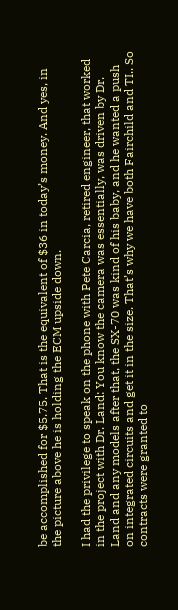be accomplished for $5.75. That is the equivalent of $36 in today’s money. And yes, in the picture above he is holding the ECM upside down.

I had the privilege to speak on the phone with Pete Carcia, retired engineer, that worked in the project with Dr. Land: You know the camera was essentially, was driven by Dr. Land and any models after that, the SX-70 was kind of his baby, and he wanted a push on integrated circuits and get it in the size. That’s why we have both Fairchild and TI.. So contracts were granted to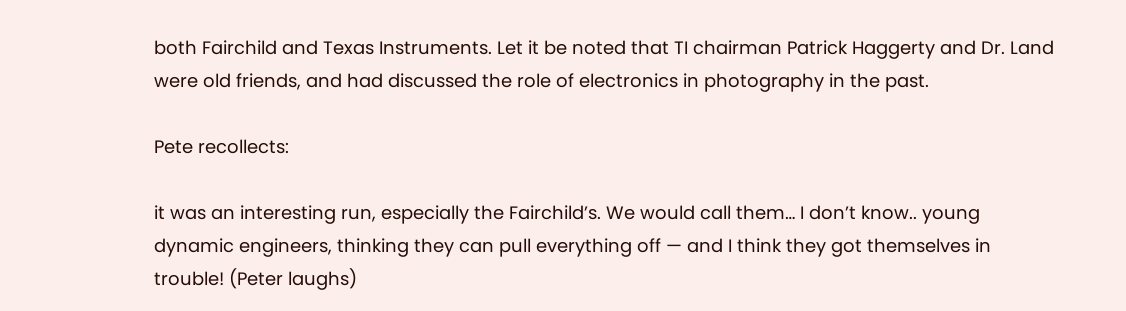both Fairchild and Texas Instruments. Let it be noted that TI chairman Patrick Haggerty and Dr. Land were old friends, and had discussed the role of electronics in photography in the past.

Pete recollects:

it was an interesting run, especially the Fairchild’s. We would call them… I don’t know.. young dynamic engineers, thinking they can pull everything off — and I think they got themselves in trouble! (Peter laughs)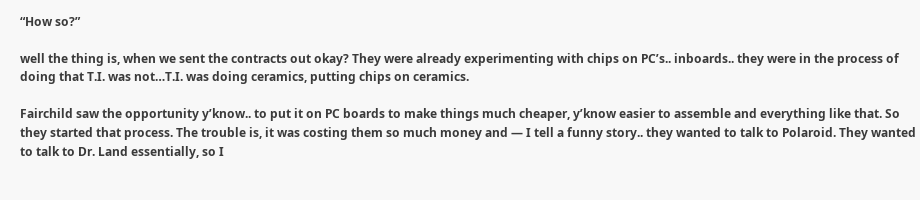“How so?”

well the thing is, when we sent the contracts out okay? They were already experimenting with chips on PC’s.. inboards.. they were in the process of doing that T.I. was not…T.I. was doing ceramics, putting chips on ceramics.

Fairchild saw the opportunity y’know.. to put it on PC boards to make things much cheaper, y’know easier to assemble and everything like that. So they started that process. The trouble is, it was costing them so much money and — I tell a funny story.. they wanted to talk to Polaroid. They wanted to talk to Dr. Land essentially, so I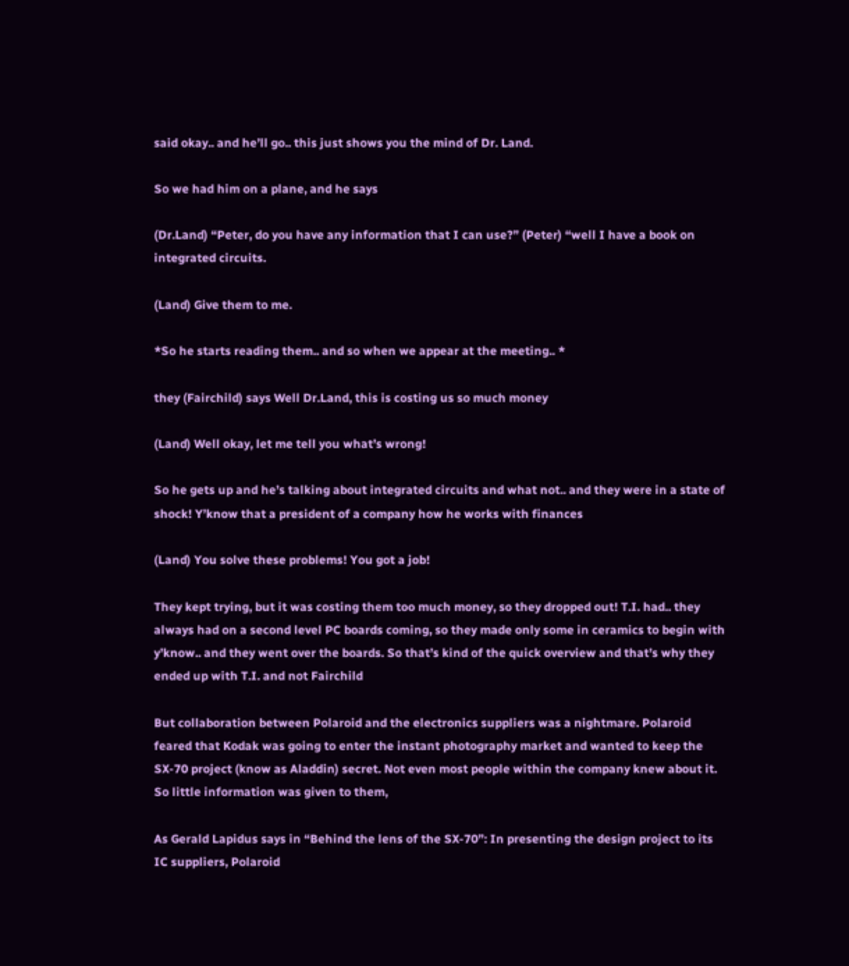said okay.. and he’ll go.. this just shows you the mind of Dr. Land.

So we had him on a plane, and he says

(Dr.Land) “Peter, do you have any information that I can use?” (Peter) “well I have a book on integrated circuits.

(Land) Give them to me.

*So he starts reading them.. and so when we appear at the meeting.. *

they (Fairchild) says Well Dr.Land, this is costing us so much money

(Land) Well okay, let me tell you what’s wrong!

So he gets up and he’s talking about integrated circuits and what not.. and they were in a state of shock! Y’know that a president of a company how he works with finances

(Land) You solve these problems! You got a job!

They kept trying, but it was costing them too much money, so they dropped out! T.I. had.. they always had on a second level PC boards coming, so they made only some in ceramics to begin with y’know.. and they went over the boards. So that’s kind of the quick overview and that’s why they ended up with T.I. and not Fairchild

But collaboration between Polaroid and the electronics suppliers was a nightmare. Polaroid feared that Kodak was going to enter the instant photography market and wanted to keep the SX-70 project (know as Aladdin) secret. Not even most people within the company knew about it. So little information was given to them,

As Gerald Lapidus says in “Behind the lens of the SX-70”: In presenting the design project to its IC suppliers, Polaroid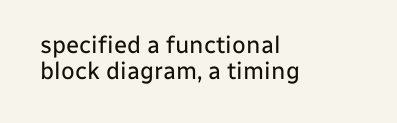specified a functional block diagram, a timing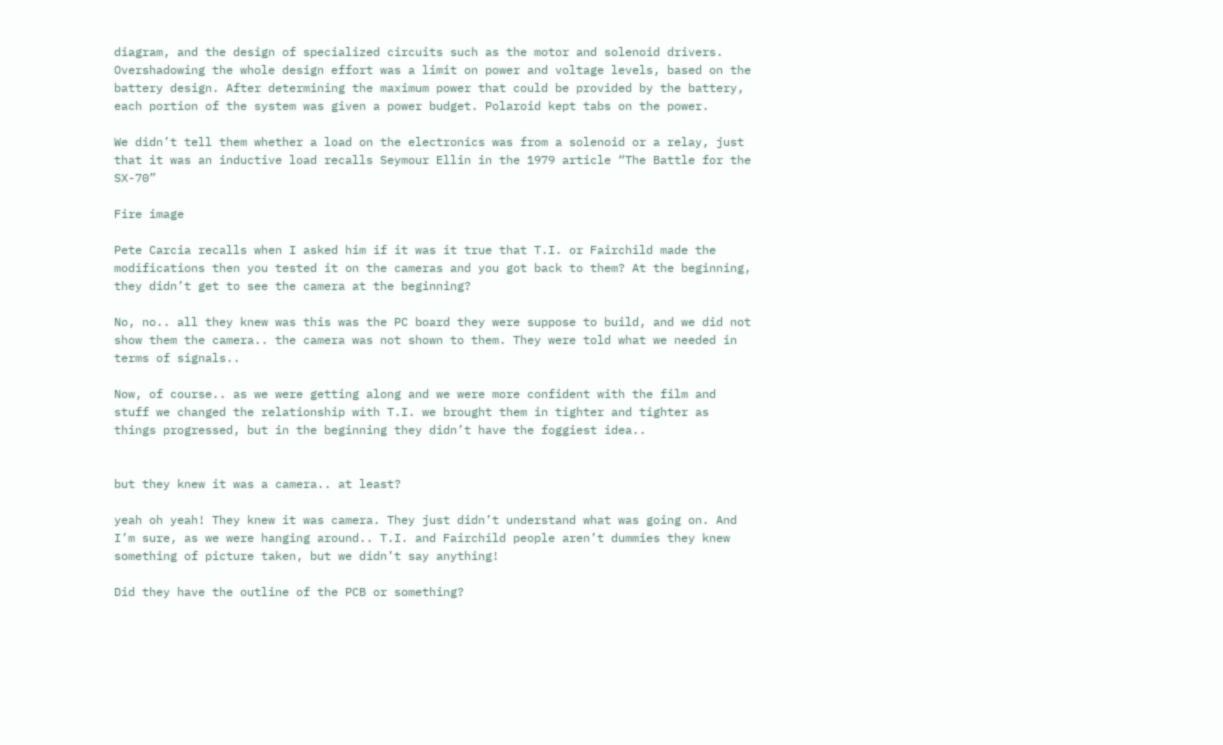diagram, and the design of specialized circuits such as the motor and solenoid drivers. Overshadowing the whole design effort was a limit on power and voltage levels, based on the battery design. After determining the maximum power that could be provided by the battery, each portion of the system was given a power budget. Polaroid kept tabs on the power.

We didn’t tell them whether a load on the electronics was from a solenoid or a relay, just that it was an inductive load recalls Seymour Ellin in the 1979 article “The Battle for the SX-70”

Fire image

Pete Carcia recalls when I asked him if it was it true that T.I. or Fairchild made the modifications then you tested it on the cameras and you got back to them? At the beginning, they didn’t get to see the camera at the beginning?

No, no.. all they knew was this was the PC board they were suppose to build, and we did not show them the camera.. the camera was not shown to them. They were told what we needed in terms of signals..

Now, of course.. as we were getting along and we were more confident with the film and stuff we changed the relationship with T.I. we brought them in tighter and tighter as things progressed, but in the beginning they didn’t have the foggiest idea..


but they knew it was a camera.. at least?

yeah oh yeah! They knew it was camera. They just didn’t understand what was going on. And I’m sure, as we were hanging around.. T.I. and Fairchild people aren’t dummies they knew something of picture taken, but we didn’t say anything!

Did they have the outline of the PCB or something?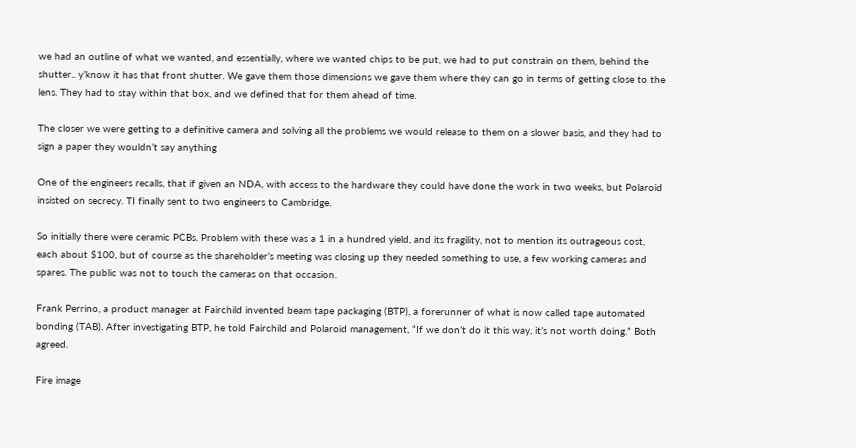we had an outline of what we wanted, and essentially, where we wanted chips to be put, we had to put constrain on them, behind the shutter.. y’know it has that front shutter. We gave them those dimensions we gave them where they can go in terms of getting close to the lens. They had to stay within that box, and we defined that for them ahead of time.

The closer we were getting to a definitive camera and solving all the problems we would release to them on a slower basis, and they had to sign a paper they wouldn’t say anything

One of the engineers recalls, that if given an NDA, with access to the hardware they could have done the work in two weeks, but Polaroid insisted on secrecy. TI finally sent to two engineers to Cambridge.

So initially there were ceramic PCBs. Problem with these was a 1 in a hundred yield, and its fragility, not to mention its outrageous cost, each about $100, but of course as the shareholder’s meeting was closing up they needed something to use, a few working cameras and spares. The public was not to touch the cameras on that occasion.

Frank Perrino, a product manager at Fairchild invented beam tape packaging (BTP), a forerunner of what is now called tape automated bonding (TAB). After investigating BTP, he told Fairchild and Polaroid management, “If we don’t do it this way, it’s not worth doing.” Both agreed.

Fire image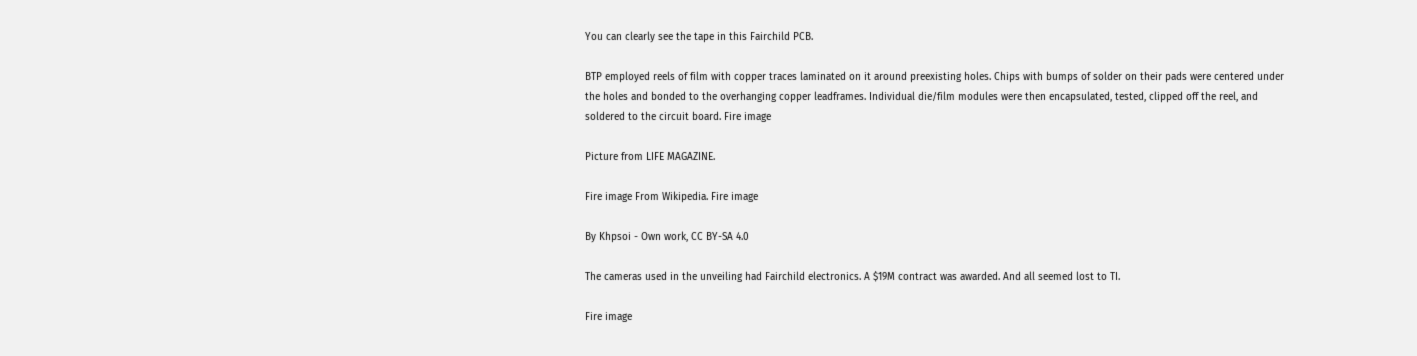You can clearly see the tape in this Fairchild PCB.

BTP employed reels of film with copper traces laminated on it around preexisting holes. Chips with bumps of solder on their pads were centered under the holes and bonded to the overhanging copper leadframes. Individual die/film modules were then encapsulated, tested, clipped off the reel, and soldered to the circuit board. Fire image

Picture from LIFE MAGAZINE.

Fire image From Wikipedia. Fire image

By Khpsoi - Own work, CC BY-SA 4.0

The cameras used in the unveiling had Fairchild electronics. A $19M contract was awarded. And all seemed lost to TI.

Fire image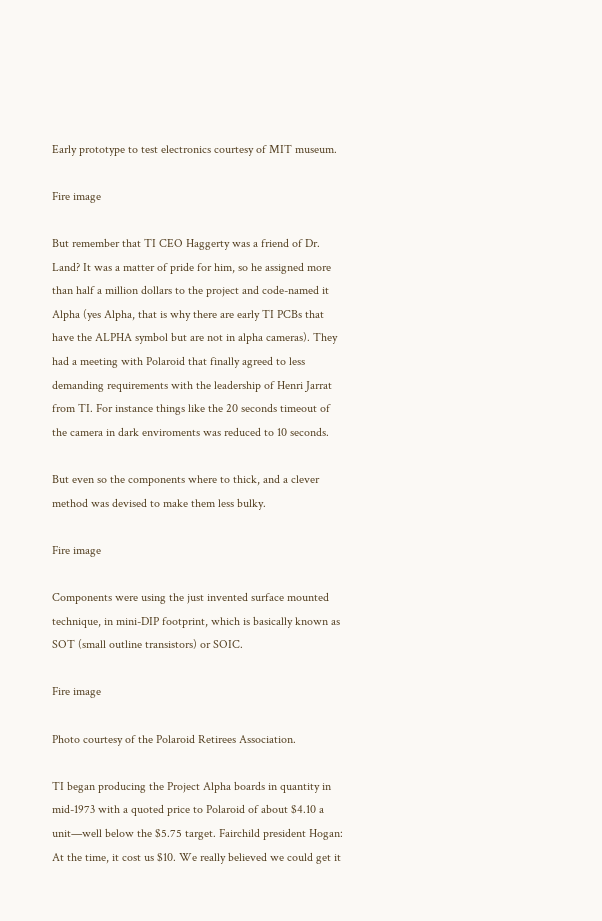Early prototype to test electronics courtesy of MIT museum.

Fire image

But remember that TI CEO Haggerty was a friend of Dr. Land? It was a matter of pride for him, so he assigned more than half a million dollars to the project and code-named it Alpha (yes Alpha, that is why there are early TI PCBs that have the ALPHA symbol but are not in alpha cameras). They had a meeting with Polaroid that finally agreed to less demanding requirements with the leadership of Henri Jarrat from TI. For instance things like the 20 seconds timeout of the camera in dark enviroments was reduced to 10 seconds.

But even so the components where to thick, and a clever method was devised to make them less bulky.

Fire image

Components were using the just invented surface mounted technique, in mini-DIP footprint, which is basically known as SOT (small outline transistors) or SOIC.

Fire image

Photo courtesy of the Polaroid Retirees Association.

TI began producing the Project Alpha boards in quantity in mid-1973 with a quoted price to Polaroid of about $4.10 a unit—well below the $5.75 target. Fairchild president Hogan: At the time, it cost us $10. We really believed we could get it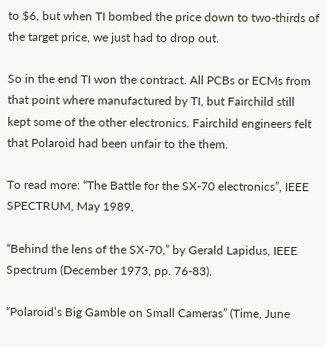to $6, but when TI bombed the price down to two-thirds of the target price, we just had to drop out.

So in the end TI won the contract. All PCBs or ECMs from that point where manufactured by TI, but Fairchild still kept some of the other electronics. Fairchild engineers felt that Polaroid had been unfair to the them.

To read more: “The Battle for the SX-70 electronics”, IEEE SPECTRUM, May 1989,

“Behind the lens of the SX-70,” by Gerald Lapidus, IEEE Spectrum (December 1973, pp. 76-83).

“Polaroid’s Big Gamble on Small Cameras” (Time, June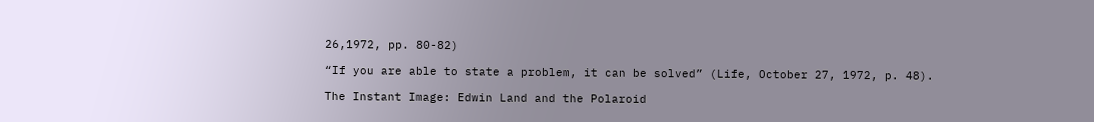26,1972, pp. 80-82)

“If you are able to state a problem, it can be solved” (Life, October 27, 1972, p. 48).

The Instant Image: Edwin Land and the Polaroid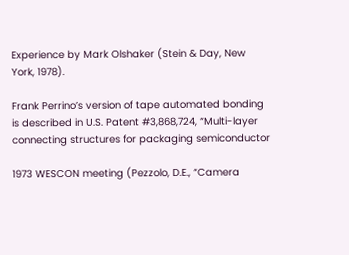Experience by Mark Olshaker (Stein & Day, New York, 1978).

Frank Perrino’s version of tape automated bonding is described in U.S. Patent #3,868,724, “Multi-layer connecting structures for packaging semiconductor

1973 WESCON meeting (Pezzolo, D.E., “Camera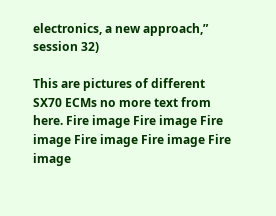electronics, a new approach,” session 32)

This are pictures of different SX70 ECMs no more text from here. Fire image Fire image Fire image Fire image Fire image Fire image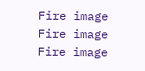Fire image Fire image Fire image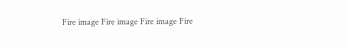Fire image Fire image Fire image Fire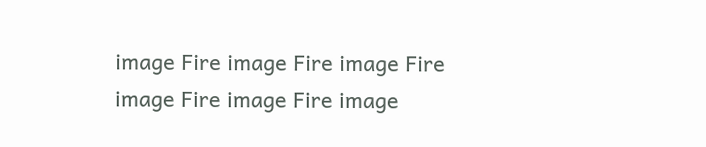image Fire image Fire image Fire image Fire image Fire image